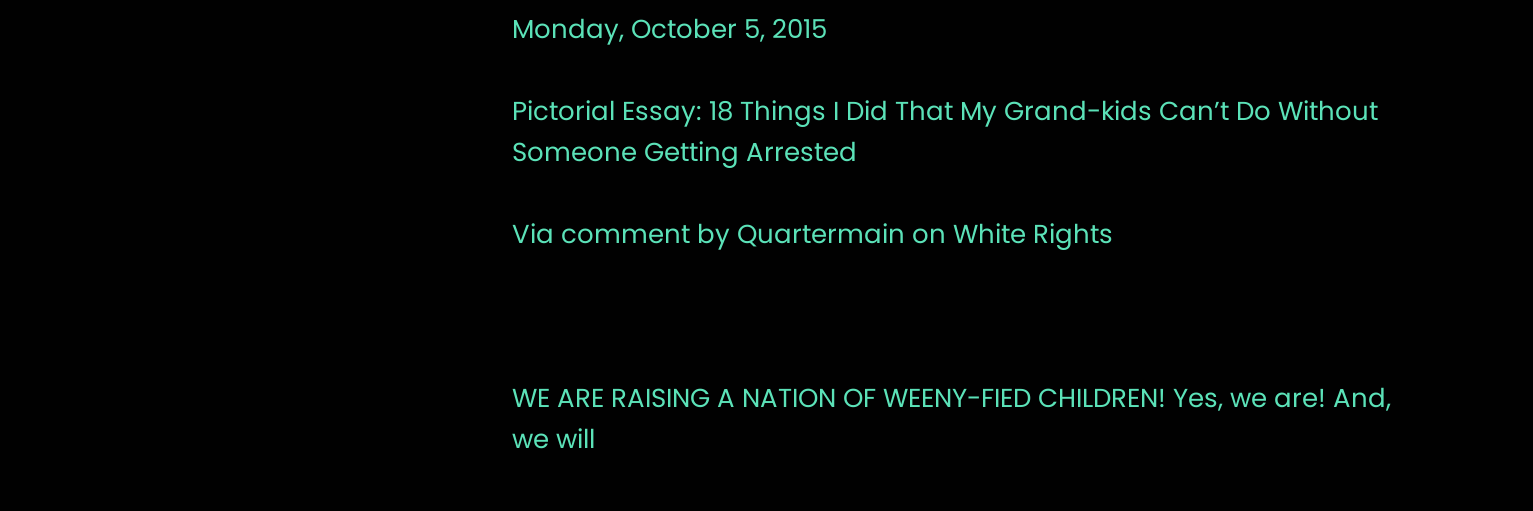Monday, October 5, 2015

Pictorial Essay: 18 Things I Did That My Grand-kids Can’t Do Without Someone Getting Arrested

Via comment by Quartermain on White Rights



WE ARE RAISING A NATION OF WEENY-FIED CHILDREN! Yes, we are! And, we will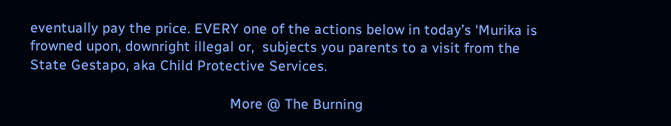eventually pay the price. EVERY one of the actions below in today’s ‘Murika is frowned upon, downright illegal or,  subjects you parents to a visit from the State Gestapo, aka Child Protective Services.

                                                  More @ The Burning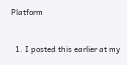Platform


  1. I posted this earlier at my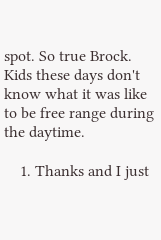spot. So true Brock. Kids these days don't know what it was like to be free range during the daytime.

    1. Thanks and I just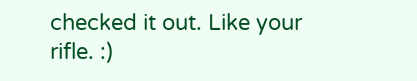checked it out. Like your rifle. :)